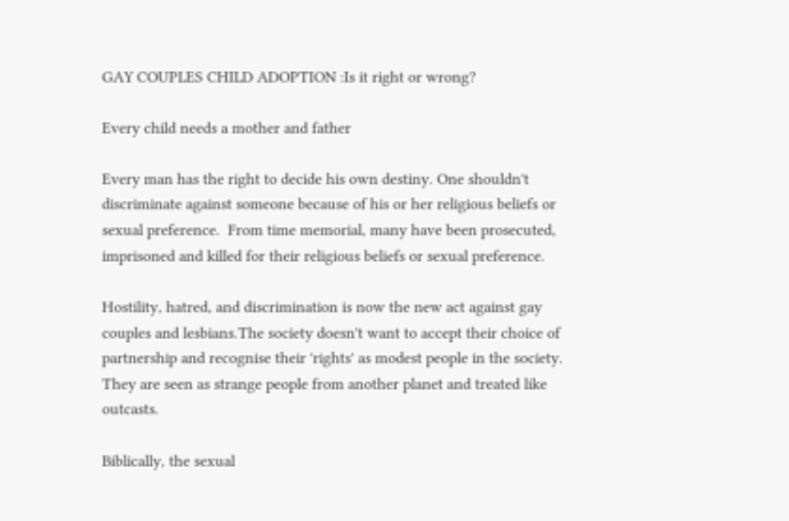GAY COUPLES CHILD ADOPTION :Is it right or wrong?

Every child needs a mother and father

Every man has the right to decide his own destiny. One shouldn't discriminate against someone because of his or her religious beliefs or sexual preference.  From time memorial, many have been prosecuted, imprisoned and killed for their religious beliefs or sexual preference.

Hostility, hatred, and discrimination is now the new act against gay couples and lesbians.The society doesn't want to accept their choice of partnership and recognise their 'rights' as modest people in the society. They are seen as strange people from another planet and treated like outcasts.

Biblically, the sexual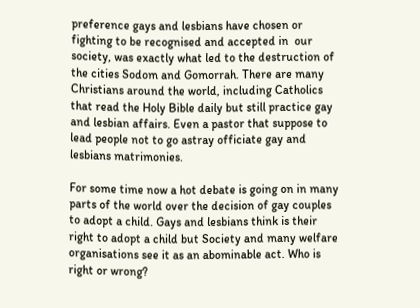preference gays and lesbians have chosen or fighting to be recognised and accepted in  our society, was exactly what led to the destruction of the cities Sodom and Gomorrah. There are many Christians around the world, including Catholics that read the Holy Bible daily but still practice gay and lesbian affairs. Even a pastor that suppose to lead people not to go astray officiate gay and lesbians matrimonies.

For some time now a hot debate is going on in many parts of the world over the decision of gay couples to adopt a child. Gays and lesbians think is their right to adopt a child but Society and many welfare organisations see it as an abominable act. Who is right or wrong?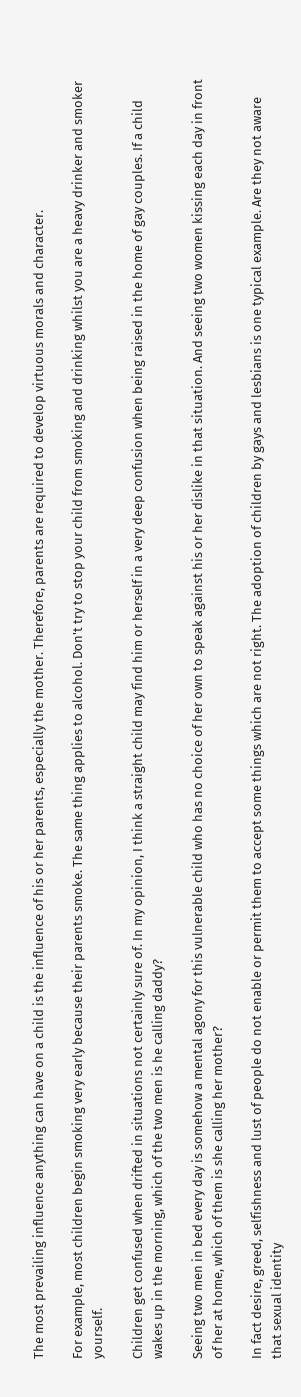The most prevailing influence anything can have on a child is the influence of his or her parents, especially the mother. Therefore, parents are required to develop virtuous morals and character.

For example, most children begin smoking very early because their parents smoke. The same thing applies to alcohol. Don't try to stop your child from smoking and drinking whilst you are a heavy drinker and smoker yourself.

Children get confused when drifted in situations not certainly sure of. In my opinion, I think a straight child may find him or herself in a very deep confusion when being raised in the home of gay couples. If a child wakes up in the morning, which of the two men is he calling daddy?

Seeing two men in bed every day is somehow a mental agony for this vulnerable child who has no choice of her own to speak against his or her dislike in that situation. And seeing two women kissing each day in front of her at home, which of them is she calling her mother?

In fact desire, greed, selfishness and lust of people do not enable or permit them to accept some things which are not right. The adoption of children by gays and lesbians is one typical example. Are they not aware that sexual identity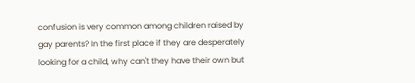confusion is very common among children raised by gay parents? In the first place if they are desperately looking for a child, why can't they have their own but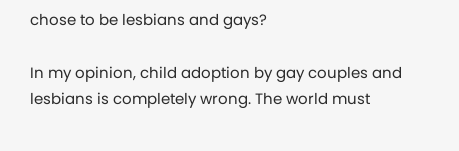chose to be lesbians and gays?

In my opinion, child adoption by gay couples and lesbians is completely wrong. The world must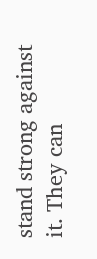stand strong against it. They can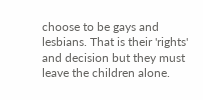choose to be gays and lesbians. That is their 'rights' and decision but they must leave the children alone.